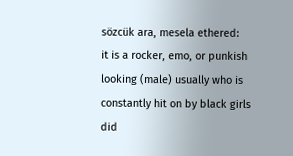sözcük ara, mesela ethered:
it is a rocker, emo, or punkish looking (male) usually who is constantly hit on by black girls
did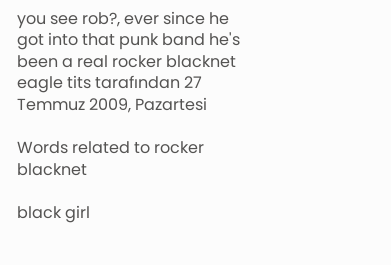you see rob?, ever since he got into that punk band he's been a real rocker blacknet
eagle tits tarafından 27 Temmuz 2009, Pazartesi

Words related to rocker blacknet

black girl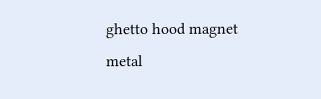ghetto hood magnet metal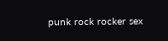punk rock rocker sex